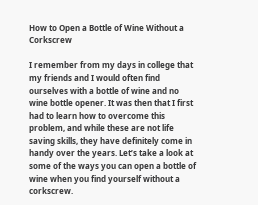How to Open a Bottle of Wine Without a Corkscrew

I remember from my days in college that my friends and I would often find ourselves with a bottle of wine and no wine bottle opener. It was then that I first had to learn how to overcome this problem, and while these are not life saving skills, they have definitely come in handy over the years. Let’s take a look at some of the ways you can open a bottle of wine when you find yourself without a corkscrew.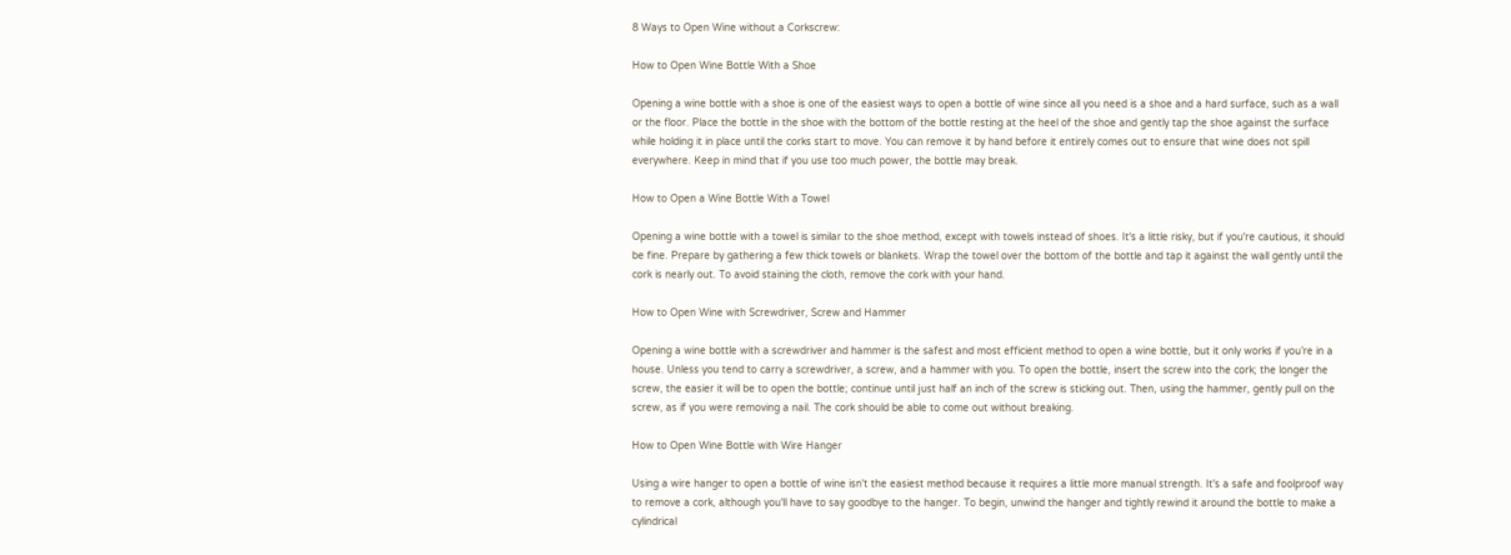8 Ways to Open Wine without a Corkscrew:

How to Open Wine Bottle With a Shoe

Opening a wine bottle with a shoe is one of the easiest ways to open a bottle of wine since all you need is a shoe and a hard surface, such as a wall or the floor. Place the bottle in the shoe with the bottom of the bottle resting at the heel of the shoe and gently tap the shoe against the surface while holding it in place until the corks start to move. You can remove it by hand before it entirely comes out to ensure that wine does not spill everywhere. Keep in mind that if you use too much power, the bottle may break.

How to Open a Wine Bottle With a Towel

Opening a wine bottle with a towel is similar to the shoe method, except with towels instead of shoes. It's a little risky, but if you're cautious, it should be fine. Prepare by gathering a few thick towels or blankets. Wrap the towel over the bottom of the bottle and tap it against the wall gently until the cork is nearly out. To avoid staining the cloth, remove the cork with your hand.

How to Open Wine with Screwdriver, Screw and Hammer

Opening a wine bottle with a screwdriver and hammer is the safest and most efficient method to open a wine bottle, but it only works if you’re in a house. Unless you tend to carry a screwdriver, a screw, and a hammer with you. To open the bottle, insert the screw into the cork; the longer the screw, the easier it will be to open the bottle; continue until just half an inch of the screw is sticking out. Then, using the hammer, gently pull on the screw, as if you were removing a nail. The cork should be able to come out without breaking.

How to Open Wine Bottle with Wire Hanger

Using a wire hanger to open a bottle of wine isn't the easiest method because it requires a little more manual strength. It's a safe and foolproof way to remove a cork, although you'll have to say goodbye to the hanger. To begin, unwind the hanger and tightly rewind it around the bottle to make a cylindrical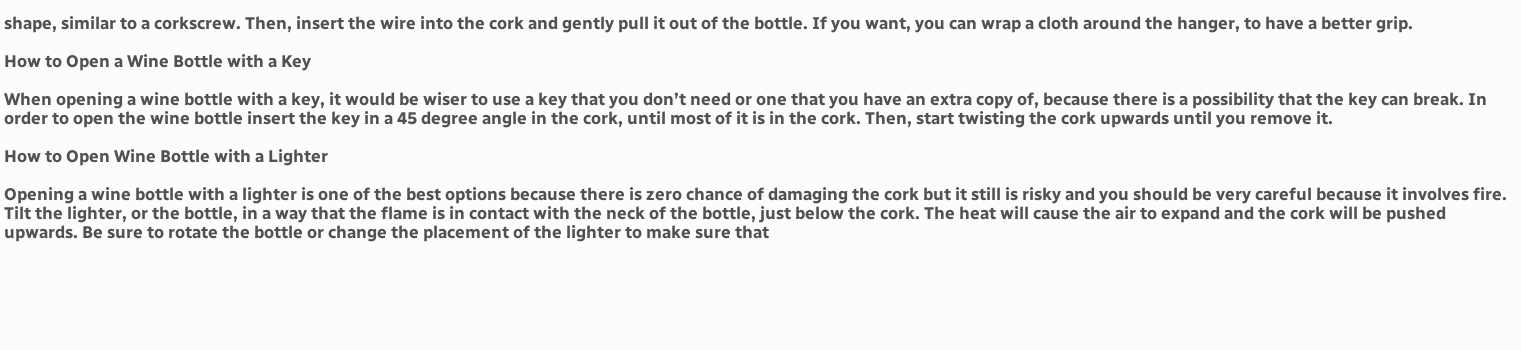shape, similar to a corkscrew. Then, insert the wire into the cork and gently pull it out of the bottle. If you want, you can wrap a cloth around the hanger, to have a better grip.

How to Open a Wine Bottle with a Key

When opening a wine bottle with a key, it would be wiser to use a key that you don’t need or one that you have an extra copy of, because there is a possibility that the key can break. In order to open the wine bottle insert the key in a 45 degree angle in the cork, until most of it is in the cork. Then, start twisting the cork upwards until you remove it.

How to Open Wine Bottle with a Lighter

Opening a wine bottle with a lighter is one of the best options because there is zero chance of damaging the cork but it still is risky and you should be very careful because it involves fire. Tilt the lighter, or the bottle, in a way that the flame is in contact with the neck of the bottle, just below the cork. The heat will cause the air to expand and the cork will be pushed upwards. Be sure to rotate the bottle or change the placement of the lighter to make sure that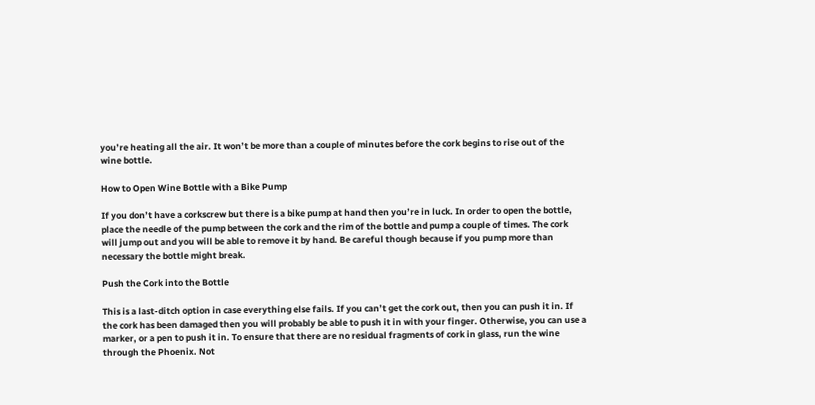you’re heating all the air. It won’t be more than a couple of minutes before the cork begins to rise out of the wine bottle.

How to Open Wine Bottle with a Bike Pump

If you don’t have a corkscrew but there is a bike pump at hand then you’re in luck. In order to open the bottle, place the needle of the pump between the cork and the rim of the bottle and pump a couple of times. The cork will jump out and you will be able to remove it by hand. Be careful though because if you pump more than necessary the bottle might break.

Push the Cork into the Bottle

This is a last-ditch option in case everything else fails. If you can’t get the cork out, then you can push it in. If the cork has been damaged then you will probably be able to push it in with your finger. Otherwise, you can use a marker, or a pen to push it in. To ensure that there are no residual fragments of cork in glass, run the wine through the Phoenix. Not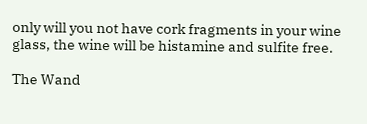only will you not have cork fragments in your wine glass, the wine will be histamine and sulfite free.

The Wand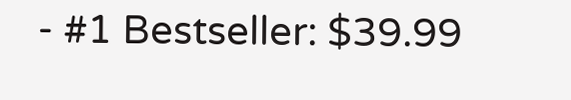- #1 Bestseller: $39.99